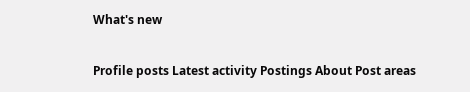What's new

Profile posts Latest activity Postings About Post areas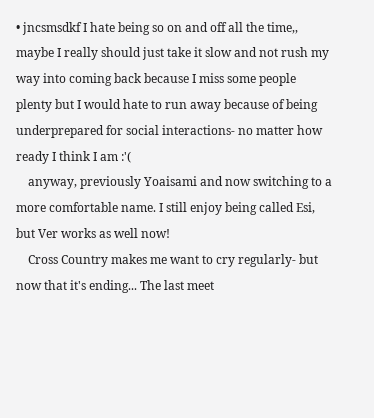• jncsmsdkf I hate being so on and off all the time,, maybe I really should just take it slow and not rush my way into coming back because I miss some people plenty but I would hate to run away because of being underprepared for social interactions- no matter how ready I think I am :'(
    anyway, previously Yoaisami and now switching to a more comfortable name. I still enjoy being called Esi, but Ver works as well now!
    Cross Country makes me want to cry regularly- but now that it's ending... The last meet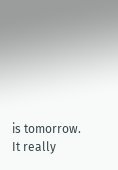is tomorrow. It really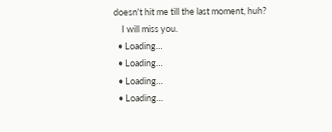doesn't hit me till the last moment, huh?
    I will miss you.
  • Loading…
  • Loading…
  • Loading…
  • Loading…